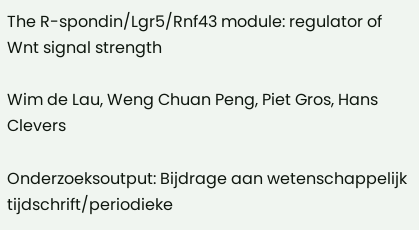The R-spondin/Lgr5/Rnf43 module: regulator of Wnt signal strength

Wim de Lau, Weng Chuan Peng, Piet Gros, Hans Clevers

Onderzoeksoutput: Bijdrage aan wetenschappelijk tijdschrift/periodieke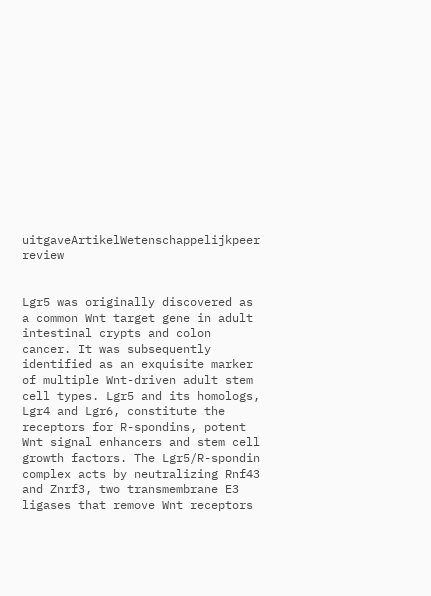uitgaveArtikelWetenschappelijkpeer review


Lgr5 was originally discovered as a common Wnt target gene in adult intestinal crypts and colon cancer. It was subsequently identified as an exquisite marker of multiple Wnt-driven adult stem cell types. Lgr5 and its homologs, Lgr4 and Lgr6, constitute the receptors for R-spondins, potent Wnt signal enhancers and stem cell growth factors. The Lgr5/R-spondin complex acts by neutralizing Rnf43 and Znrf3, two transmembrane E3 ligases that remove Wnt receptors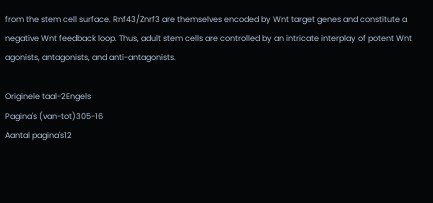from the stem cell surface. Rnf43/Znrf3 are themselves encoded by Wnt target genes and constitute a negative Wnt feedback loop. Thus, adult stem cells are controlled by an intricate interplay of potent Wnt agonists, antagonists, and anti-antagonists.

Originele taal-2Engels
Pagina's (van-tot)305-16
Aantal pagina's12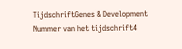TijdschriftGenes & Development
Nummer van het tijdschrift4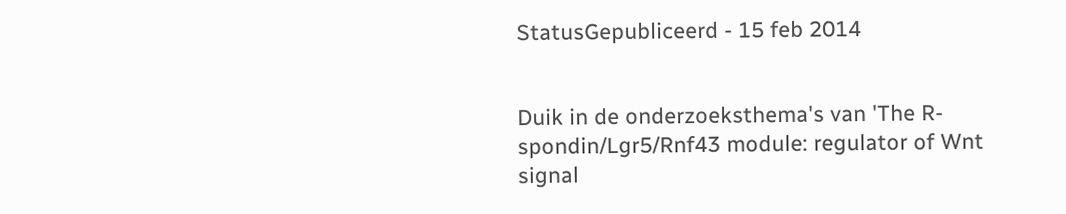StatusGepubliceerd - 15 feb 2014


Duik in de onderzoeksthema's van 'The R-spondin/Lgr5/Rnf43 module: regulator of Wnt signal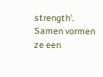strength'. Samen vormen ze een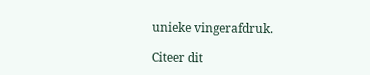unieke vingerafdruk.

Citeer dit